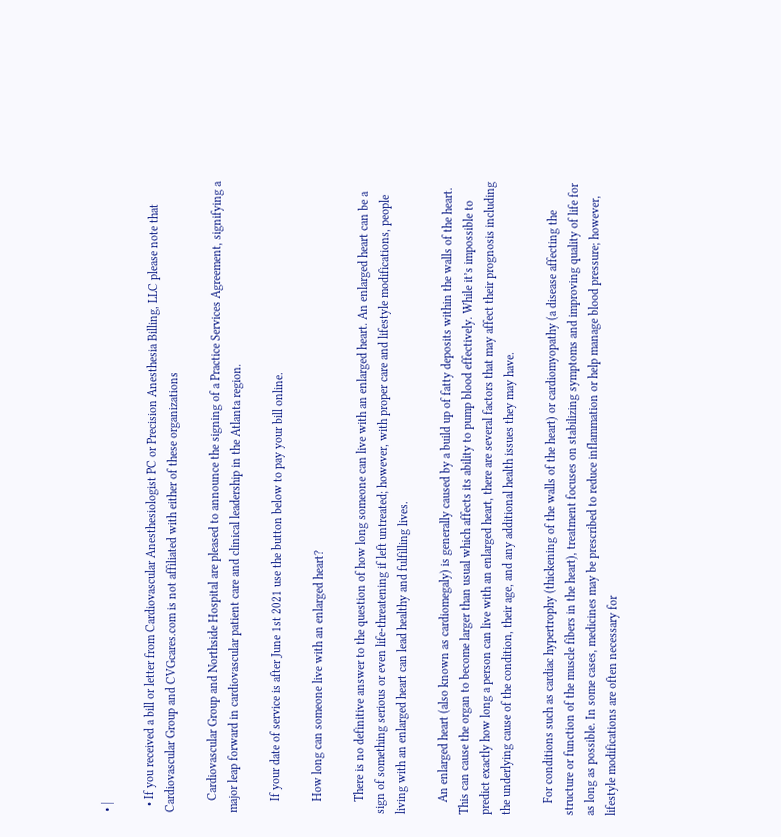• |

  • If you received a bill or letter from Cardiovascular Anesthesiologist PC or Precision Anesthesia Billing, LLC please note that Cardiovascular Group and CVGcares.com is not affiliated with either of these organizations

    Cardiovascular Group and Northside Hospital are pleased to announce the signing of a Practice Services Agreement, signifying a major leap forward in cardiovascular patient care and clinical leadership in the Atlanta region.

    If your date of service is after June 1st 2021 use the button below to pay your bill online.

    How long can someone live with an enlarged heart?

    There is no definitive answer to the question of how long someone can live with an enlarged heart. An enlarged heart can be a sign of something serious or even life-threatening if left untreated; however, with proper care and lifestyle modifications, people living with an enlarged heart can lead healthy and fulfilling lives.

    An enlarged heart (also known as cardiomegaly) is generally caused by a build up of fatty deposits within the walls of the heart. This can cause the organ to become larger than usual which affects its ability to pump blood effectively. While it’s impossible to predict exactly how long a person can live with an enlarged heart, there are several factors that may affect their prognosis including the underlying cause of the condition, their age, and any additional health issues they may have.

    For conditions such as cardiac hypertrophy (thickening of the walls of the heart) or cardiomyopathy (a disease affecting the structure or function of the muscle fibers in the heart), treatment focuses on stabilizing symptoms and improving quality of life for as long as possible. In some cases, medicines may be prescribed to reduce inflammation or help manage blood pressure; however, lifestyle modifications are often necessary for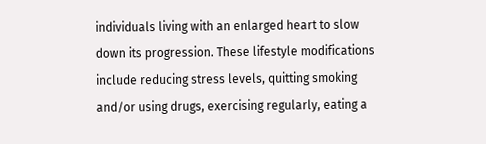individuals living with an enlarged heart to slow down its progression. These lifestyle modifications include reducing stress levels, quitting smoking and/or using drugs, exercising regularly, eating a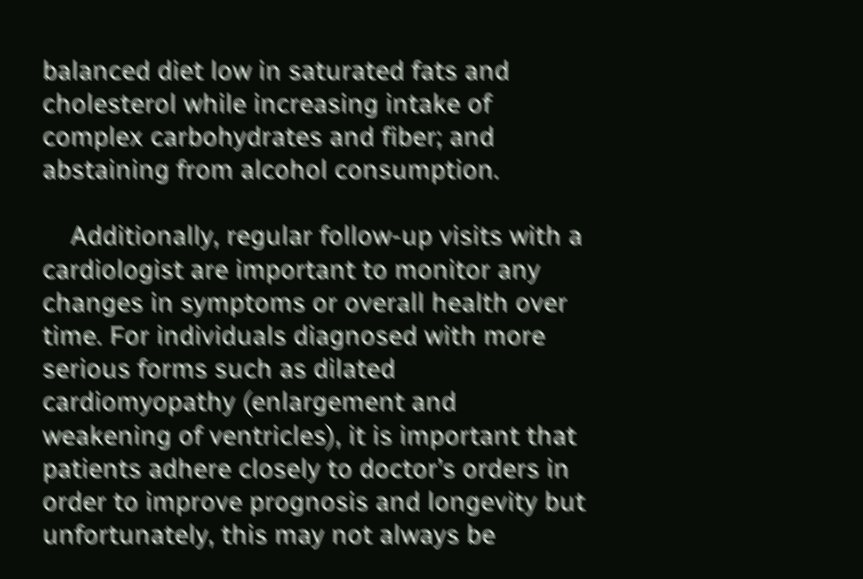balanced diet low in saturated fats and cholesterol while increasing intake of complex carbohydrates and fiber; and abstaining from alcohol consumption.

    Additionally, regular follow-up visits with a cardiologist are important to monitor any changes in symptoms or overall health over time. For individuals diagnosed with more serious forms such as dilated cardiomyopathy (enlargement and weakening of ventricles), it is important that patients adhere closely to doctor’s orders in order to improve prognosis and longevity but unfortunately, this may not always be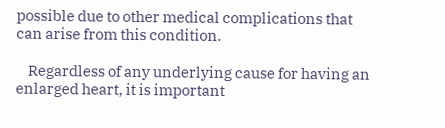possible due to other medical complications that can arise from this condition.

    Regardless of any underlying cause for having an enlarged heart, it is important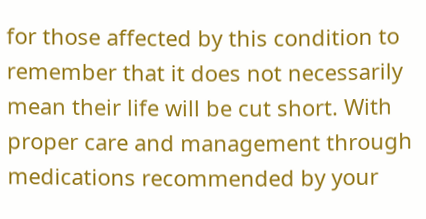for those affected by this condition to remember that it does not necessarily mean their life will be cut short. With proper care and management through medications recommended by your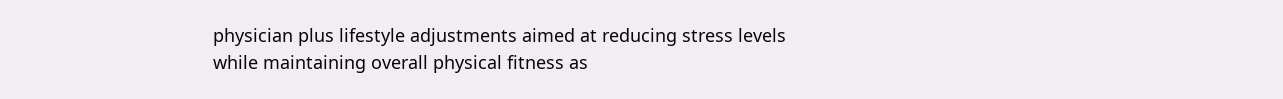physician plus lifestyle adjustments aimed at reducing stress levels while maintaining overall physical fitness as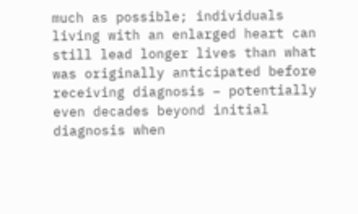much as possible; individuals living with an enlarged heart can still lead longer lives than what was originally anticipated before receiving diagnosis – potentially even decades beyond initial diagnosis when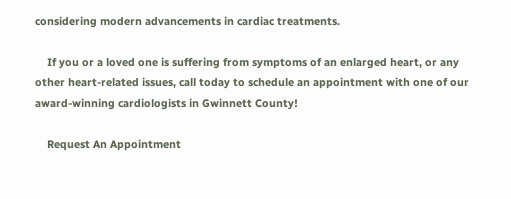considering modern advancements in cardiac treatments.

    If you or a loved one is suffering from symptoms of an enlarged heart, or any other heart-related issues, call today to schedule an appointment with one of our award-winning cardiologists in Gwinnett County!

    Request An Appointment